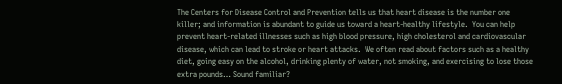The Centers for Disease Control and Prevention tells us that heart disease is the number one killer; and information is abundant to guide us toward a heart-healthy lifestyle.  You can help prevent heart-related illnesses such as high blood pressure, high cholesterol and cardiovascular disease, which can lead to stroke or heart attacks.  We often read about factors such as a healthy diet, going easy on the alcohol, drinking plenty of water, not smoking, and exercising to lose those extra pounds… Sound familiar?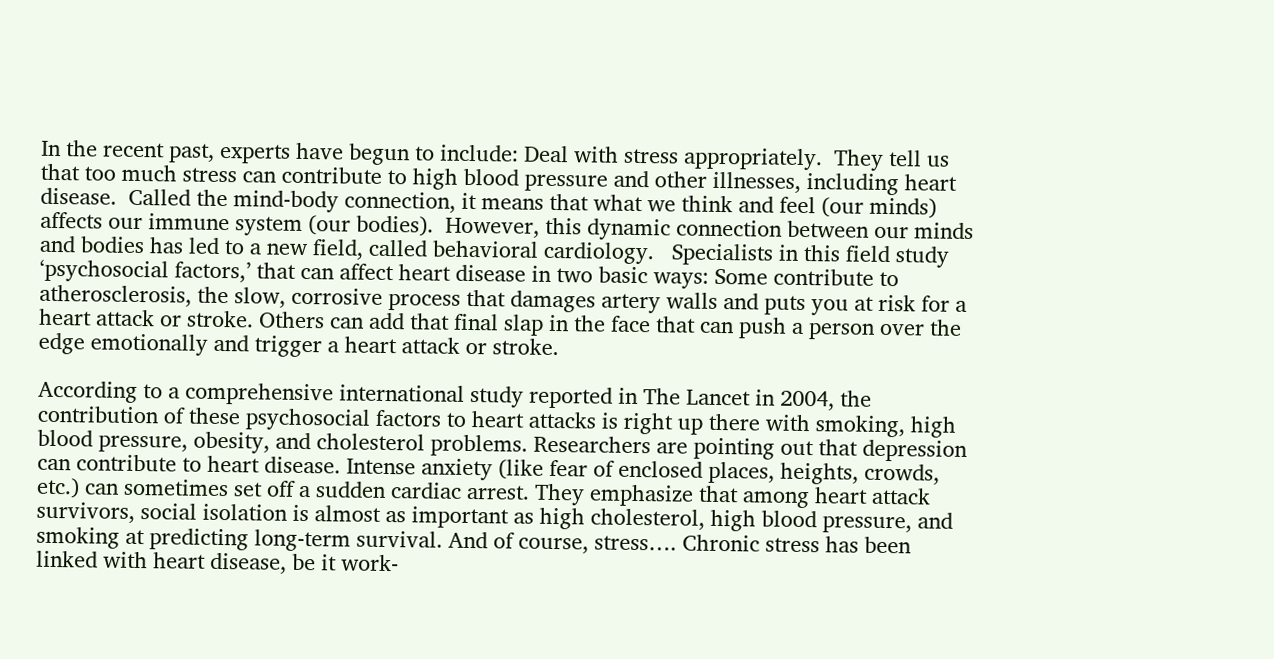In the recent past, experts have begun to include: Deal with stress appropriately.  They tell us that too much stress can contribute to high blood pressure and other illnesses, including heart disease.  Called the mind-body connection, it means that what we think and feel (our minds) affects our immune system (our bodies).  However, this dynamic connection between our minds and bodies has led to a new field, called behavioral cardiology.   Specialists in this field study ‘psychosocial factors,’ that can affect heart disease in two basic ways: Some contribute to atherosclerosis, the slow, corrosive process that damages artery walls and puts you at risk for a heart attack or stroke. Others can add that final slap in the face that can push a person over the edge emotionally and trigger a heart attack or stroke.

According to a comprehensive international study reported in The Lancet in 2004, the contribution of these psychosocial factors to heart attacks is right up there with smoking, high blood pressure, obesity, and cholesterol problems. Researchers are pointing out that depression can contribute to heart disease. Intense anxiety (like fear of enclosed places, heights, crowds, etc.) can sometimes set off a sudden cardiac arrest. They emphasize that among heart attack survivors, social isolation is almost as important as high cholesterol, high blood pressure, and smoking at predicting long-term survival. And of course, stress…. Chronic stress has been linked with heart disease, be it work-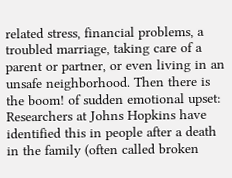related stress, financial problems, a troubled marriage, taking care of a parent or partner, or even living in an unsafe neighborhood. Then there is the boom! of sudden emotional upset: Researchers at Johns Hopkins have identified this in people after a death in the family (often called broken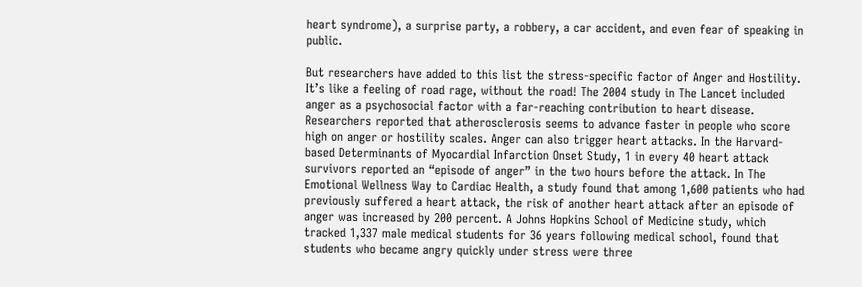heart syndrome), a surprise party, a robbery, a car accident, and even fear of speaking in public.

But researchers have added to this list the stress-specific factor of Anger and Hostility. It’s like a feeling of road rage, without the road! The 2004 study in The Lancet included anger as a psychosocial factor with a far-reaching contribution to heart disease. Researchers reported that atherosclerosis seems to advance faster in people who score high on anger or hostility scales. Anger can also trigger heart attacks. In the Harvard-based Determinants of Myocardial Infarction Onset Study, 1 in every 40 heart attack survivors reported an “episode of anger” in the two hours before the attack. In The Emotional Wellness Way to Cardiac Health, a study found that among 1,600 patients who had previously suffered a heart attack, the risk of another heart attack after an episode of anger was increased by 200 percent. A Johns Hopkins School of Medicine study, which tracked 1,337 male medical students for 36 years following medical school, found that students who became angry quickly under stress were three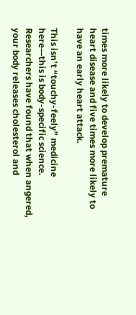times more likely to develop premature heart disease and five times more likely to have an early heart attack.

This isn’t “touchy-feely” medicine here—this is body-specific science. Researchers have found that when angered, your body releases cholesterol and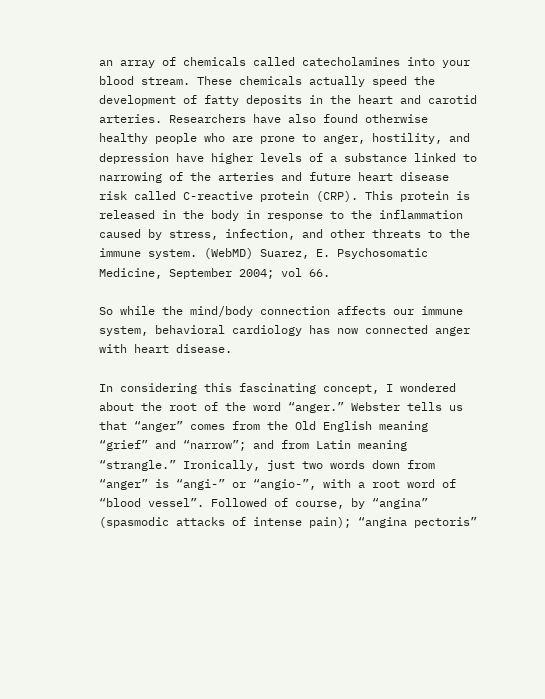an array of chemicals called catecholamines into your blood stream. These chemicals actually speed the development of fatty deposits in the heart and carotid arteries. Researchers have also found otherwise healthy people who are prone to anger, hostility, and depression have higher levels of a substance linked to narrowing of the arteries and future heart disease risk called C-reactive protein (CRP). This protein is released in the body in response to the inflammation caused by stress, infection, and other threats to the immune system. (WebMD) Suarez, E. Psychosomatic Medicine, September 2004; vol 66.

So while the mind/body connection affects our immune system, behavioral cardiology has now connected anger with heart disease.

In considering this fascinating concept, I wondered about the root of the word “anger.” Webster tells us that “anger” comes from the Old English meaning “grief” and “narrow”; and from Latin meaning “strangle.” Ironically, just two words down from “anger” is “angi-” or “angio-”, with a root word of “blood vessel”. Followed of course, by “angina” (spasmodic attacks of intense pain); “angina pectoris”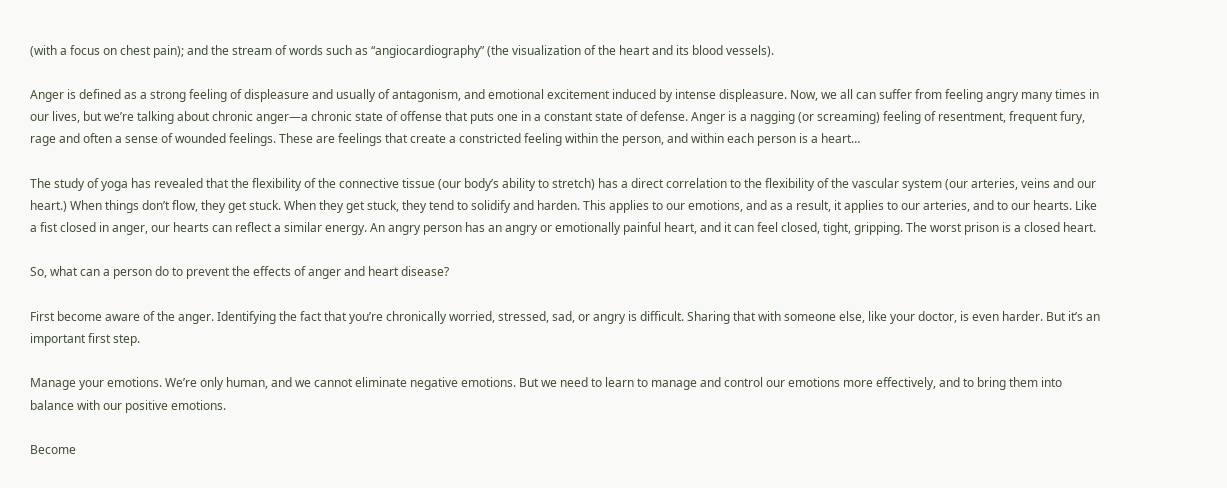(with a focus on chest pain); and the stream of words such as “angiocardiography” (the visualization of the heart and its blood vessels).

Anger is defined as a strong feeling of displeasure and usually of antagonism, and emotional excitement induced by intense displeasure. Now, we all can suffer from feeling angry many times in our lives, but we’re talking about chronic anger—a chronic state of offense that puts one in a constant state of defense. Anger is a nagging (or screaming) feeling of resentment, frequent fury, rage and often a sense of wounded feelings. These are feelings that create a constricted feeling within the person, and within each person is a heart…

The study of yoga has revealed that the flexibility of the connective tissue (our body’s ability to stretch) has a direct correlation to the flexibility of the vascular system (our arteries, veins and our heart.) When things don’t flow, they get stuck. When they get stuck, they tend to solidify and harden. This applies to our emotions, and as a result, it applies to our arteries, and to our hearts. Like a fist closed in anger, our hearts can reflect a similar energy. An angry person has an angry or emotionally painful heart, and it can feel closed, tight, gripping. The worst prison is a closed heart.

So, what can a person do to prevent the effects of anger and heart disease?

First become aware of the anger. Identifying the fact that you’re chronically worried, stressed, sad, or angry is difficult. Sharing that with someone else, like your doctor, is even harder. But it’s an important first step.

Manage your emotions. We’re only human, and we cannot eliminate negative emotions. But we need to learn to manage and control our emotions more effectively, and to bring them into balance with our positive emotions.

Become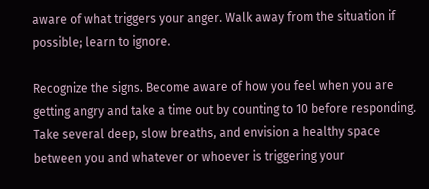aware of what triggers your anger. Walk away from the situation if possible; learn to ignore.

Recognize the signs. Become aware of how you feel when you are getting angry and take a time out by counting to 10 before responding. Take several deep, slow breaths, and envision a healthy space between you and whatever or whoever is triggering your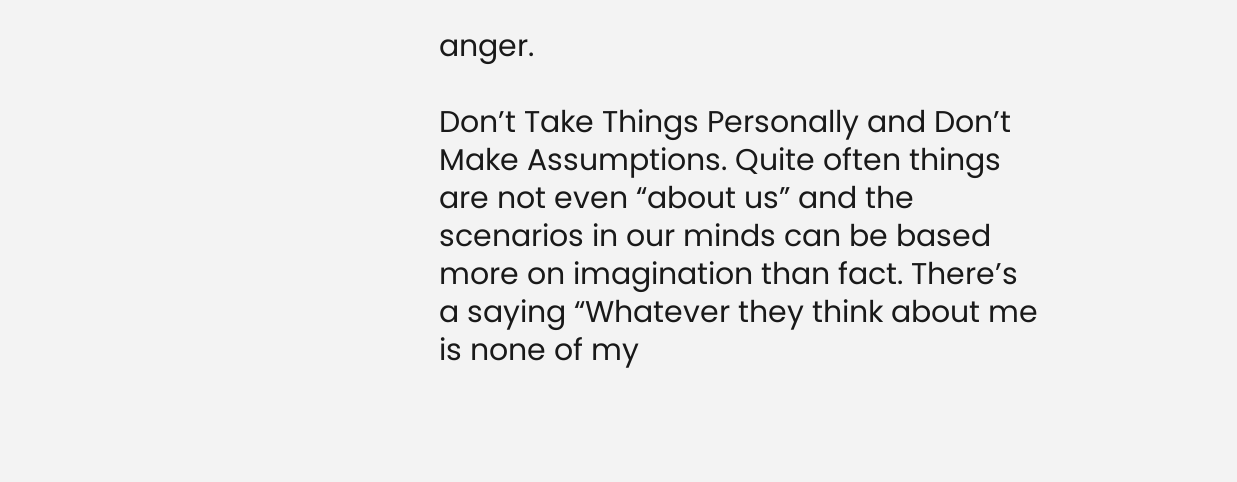anger.

Don’t Take Things Personally and Don’t Make Assumptions. Quite often things are not even “about us” and the scenarios in our minds can be based more on imagination than fact. There’s a saying “Whatever they think about me is none of my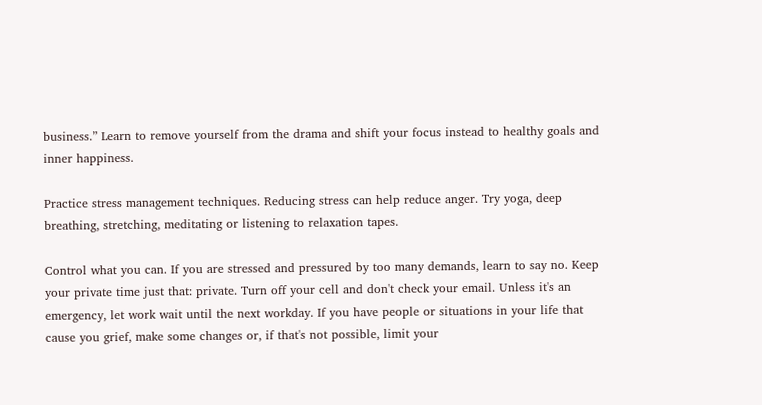business.” Learn to remove yourself from the drama and shift your focus instead to healthy goals and inner happiness.

Practice stress management techniques. Reducing stress can help reduce anger. Try yoga, deep breathing, stretching, meditating or listening to relaxation tapes.

Control what you can. If you are stressed and pressured by too many demands, learn to say no. Keep your private time just that: private. Turn off your cell and don't check your email. Unless it's an emergency, let work wait until the next workday. If you have people or situations in your life that cause you grief, make some changes or, if that's not possible, limit your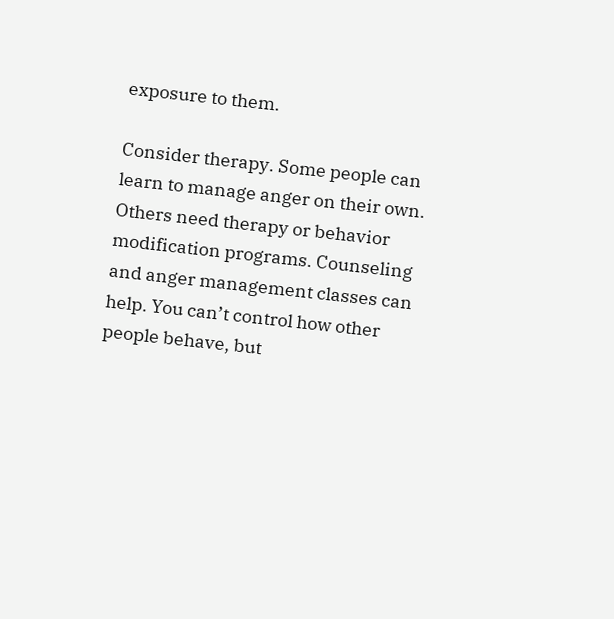exposure to them.

Consider therapy. Some people can learn to manage anger on their own. Others need therapy or behavior modification programs. Counseling and anger management classes can help. You can’t control how other people behave, but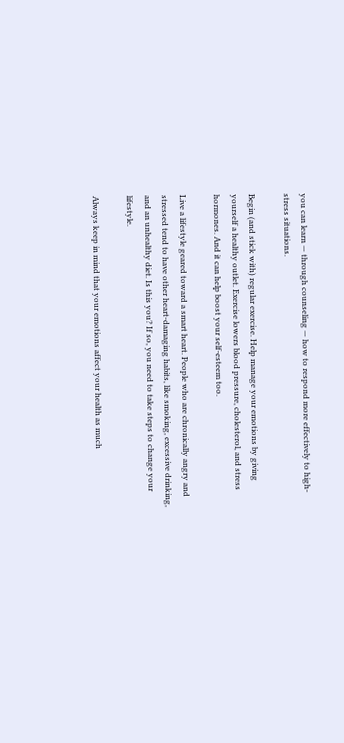you can learn — through counseling — how to respond more effectively to high-stress situations.

Begin (and stick with) regular exercise. Help manage your emotions by giving yourself a healthy outlet. Exercise lowers blood pressure, cholesterol, and stress hormones. And it can help boost your self-esteem too.

Live a lifestyle geared toward a smart heart. People who are chronically angry and stressed tend to have other heart-damaging habits, like smoking, excessive drinking, and an unhealthy diet. Is this you? If so, you need to take steps to change your lifestyle.

Always keep in mind that your emotions affect your health as much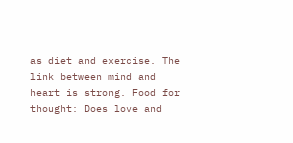as diet and exercise. The link between mind and heart is strong. Food for thought: Does love and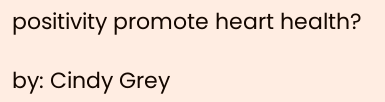positivity promote heart health?

by: Cindy Grey